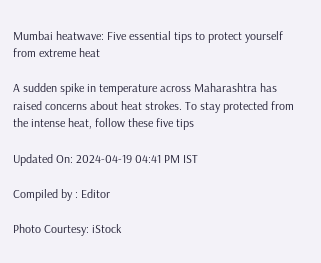Mumbai heatwave: Five essential tips to protect yourself from extreme heat

A sudden spike in temperature across Maharashtra has raised concerns about heat strokes. To stay protected from the intense heat, follow these five tips

Updated On: 2024-04-19 04:41 PM IST

Compiled by : Editor

Photo Courtesy: iStock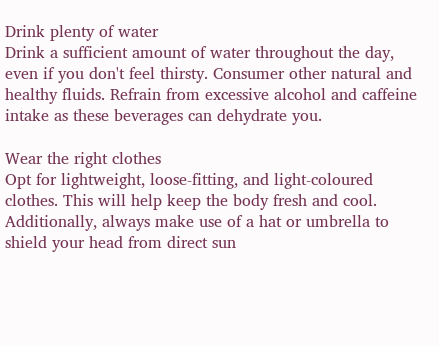Drink plenty of water
Drink a sufficient amount of water throughout the day, even if you don't feel thirsty. Consumer other natural and healthy fluids. Refrain from excessive alcohol and caffeine intake as these beverages can dehydrate you.

Wear the right clothes
Opt for lightweight, loose-fitting, and light-coloured clothes. This will help keep the body fresh and cool. Additionally, always make use of a hat or umbrella to shield your head from direct sun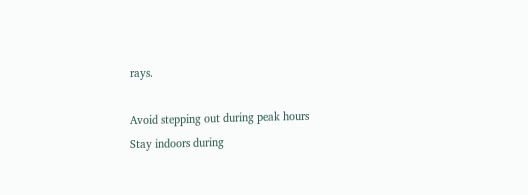rays.

Avoid stepping out during peak hours
Stay indoors during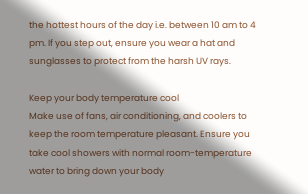the hottest hours of the day i.e. between 10 am to 4 pm. If you step out, ensure you wear a hat and sunglasses to protect from the harsh UV rays.

Keep your body temperature cool
Make use of fans, air conditioning, and coolers to keep the room temperature pleasant. Ensure you take cool showers with normal room-temperature water to bring down your body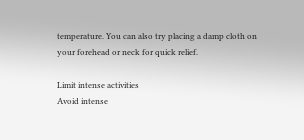temperature. You can also try placing a damp cloth on your forehead or neck for quick relief.

Limit intense activities
Avoid intense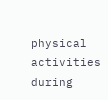physical activities during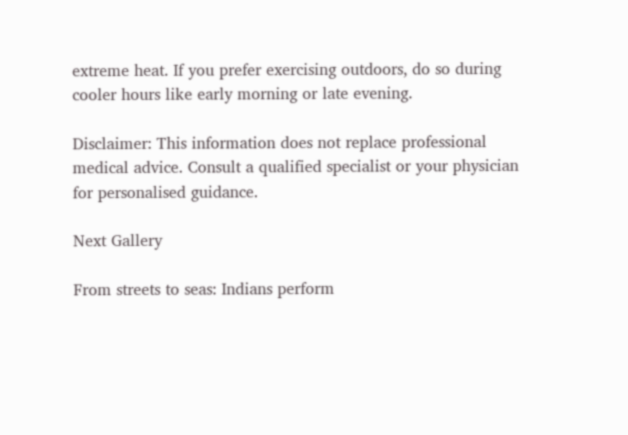extreme heat. If you prefer exercising outdoors, do so during cooler hours like early morning or late evening.

Disclaimer: This information does not replace professional medical advice. Consult a qualified specialist or your physician for personalised guidance.

Next Gallery

From streets to seas: Indians perform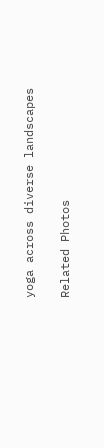yoga across diverse landscapes

Related Photos